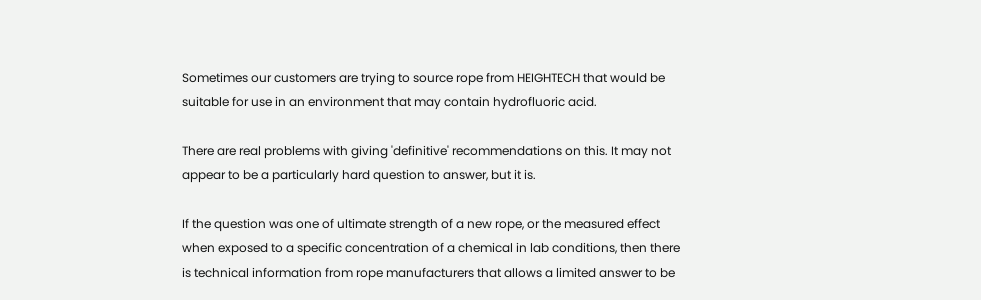Sometimes our customers are trying to source rope from HEIGHTECH that would be suitable for use in an environment that may contain hydrofluoric acid.

There are real problems with giving 'definitive' recommendations on this. It may not appear to be a particularly hard question to answer, but it is.

If the question was one of ultimate strength of a new rope, or the measured effect when exposed to a specific concentration of a chemical in lab conditions, then there is technical information from rope manufacturers that allows a limited answer to be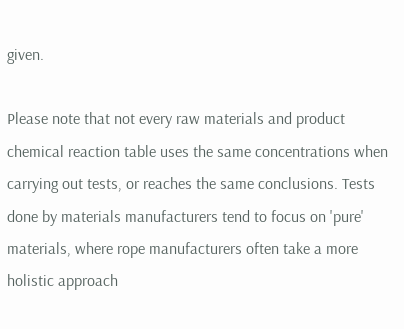given.

Please note that not every raw materials and product chemical reaction table uses the same concentrations when carrying out tests, or reaches the same conclusions. Tests done by materials manufacturers tend to focus on 'pure' materials, where rope manufacturers often take a more holistic approach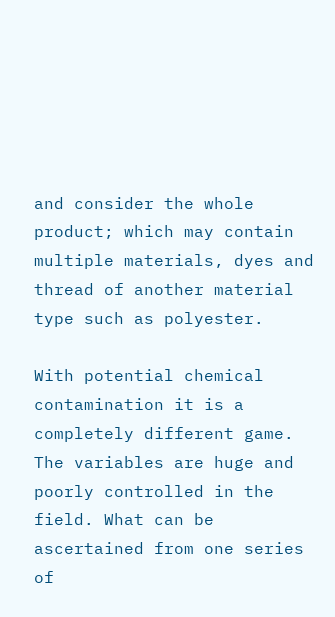and consider the whole product; which may contain multiple materials, dyes and thread of another material type such as polyester.

With potential chemical contamination it is a completely different game. The variables are huge and poorly controlled in the field. What can be ascertained from one series of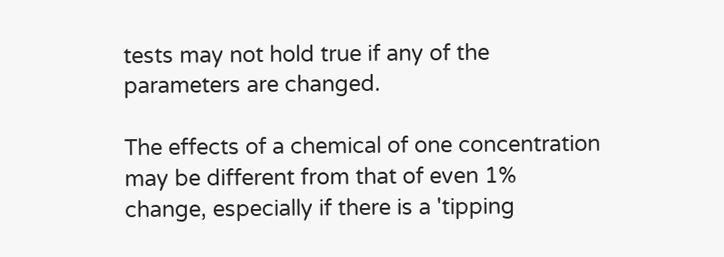tests may not hold true if any of the parameters are changed.

The effects of a chemical of one concentration may be different from that of even 1% change, especially if there is a 'tipping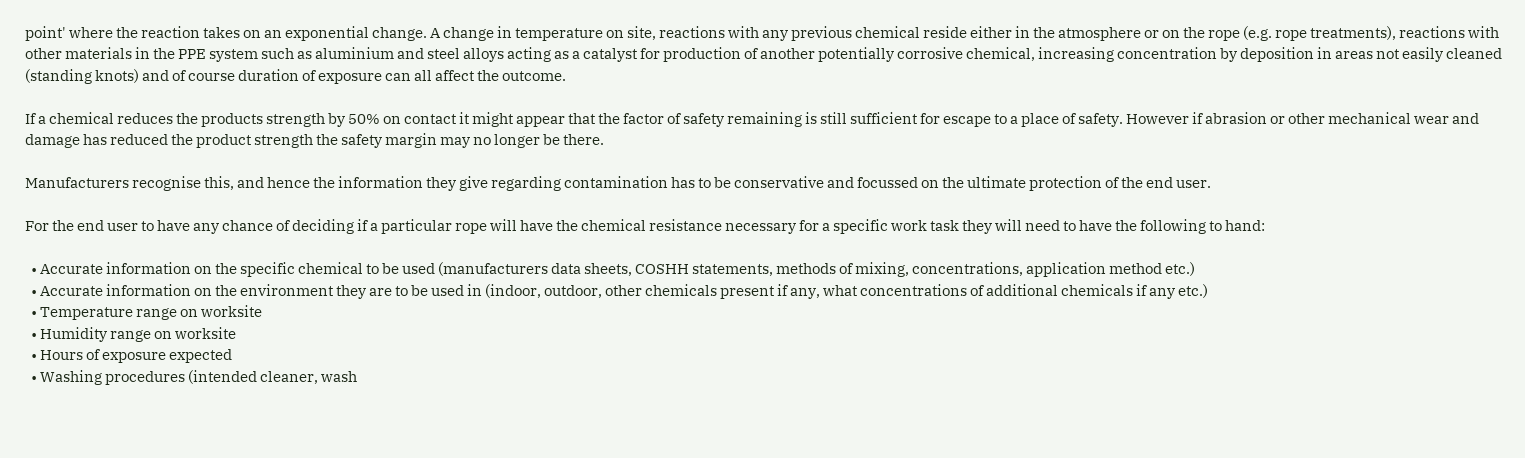point' where the reaction takes on an exponential change. A change in temperature on site, reactions with any previous chemical reside either in the atmosphere or on the rope (e.g. rope treatments), reactions with other materials in the PPE system such as aluminium and steel alloys acting as a catalyst for production of another potentially corrosive chemical, increasing concentration by deposition in areas not easily cleaned (standing knots) and of course duration of exposure can all affect the outcome.

If a chemical reduces the products strength by 50% on contact it might appear that the factor of safety remaining is still sufficient for escape to a place of safety. However if abrasion or other mechanical wear and damage has reduced the product strength the safety margin may no longer be there.

Manufacturers recognise this, and hence the information they give regarding contamination has to be conservative and focussed on the ultimate protection of the end user.

For the end user to have any chance of deciding if a particular rope will have the chemical resistance necessary for a specific work task they will need to have the following to hand:

  • Accurate information on the specific chemical to be used (manufacturers data sheets, COSHH statements, methods of mixing, concentrations, application method etc.)
  • Accurate information on the environment they are to be used in (indoor, outdoor, other chemicals present if any, what concentrations of additional chemicals if any etc.)
  • Temperature range on worksite
  • Humidity range on worksite
  • Hours of exposure expected
  • Washing procedures (intended cleaner, wash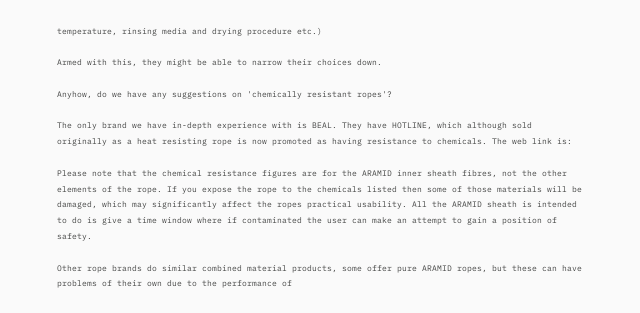temperature, rinsing media and drying procedure etc.)

Armed with this, they might be able to narrow their choices down.

Anyhow, do we have any suggestions on 'chemically resistant ropes'?

The only brand we have in-depth experience with is BEAL. They have HOTLINE, which although sold originally as a heat resisting rope is now promoted as having resistance to chemicals. The web link is:

Please note that the chemical resistance figures are for the ARAMID inner sheath fibres, not the other elements of the rope. If you expose the rope to the chemicals listed then some of those materials will be damaged, which may significantly affect the ropes practical usability. All the ARAMID sheath is intended to do is give a time window where if contaminated the user can make an attempt to gain a position of safety.

Other rope brands do similar combined material products, some offer pure ARAMID ropes, but these can have problems of their own due to the performance of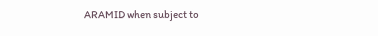ARAMID when subject to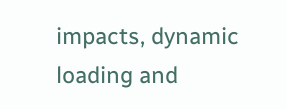impacts, dynamic loading and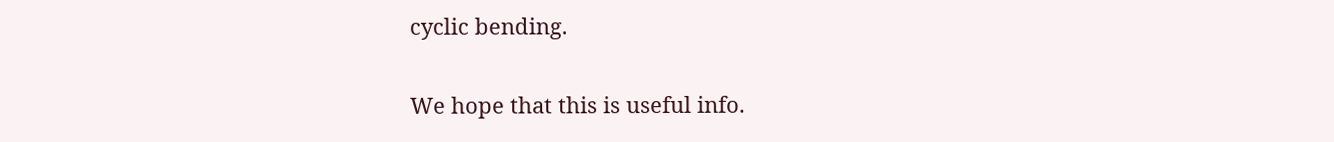cyclic bending.

We hope that this is useful info.